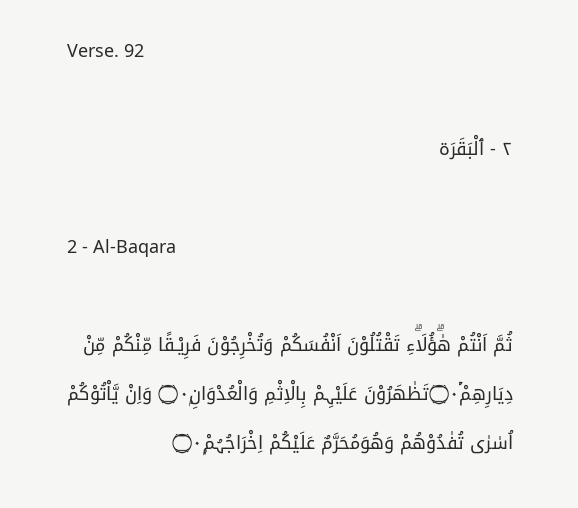Verse. 92

٢ - ٱلْبَقَرَة

2 - Al-Baqara

ثُمَّ اَنْتُمْ ھٰۗؤُلَاۗءِ تَقْتُلُوْنَ اَنْفُسَكُمْ وَتُخْرِجُوْنَ فَرِيْـقًا مِّنْكُمْ مِّنْ دِيَارِھِمْ۝۰ۡتَظٰھَرُوْنَ عَلَيْہِمْ بِالْاِثْمِ وَالْعُدْوَانِ۝۰ۭ وَاِنْ يَّاْتُوْكُمْ اُسٰرٰى تُفٰدُوْھُمْ وَھُوَمُحَرَّمٌ عَلَيْكُمْ اِخْرَاجُہُمْ۝۰ۭ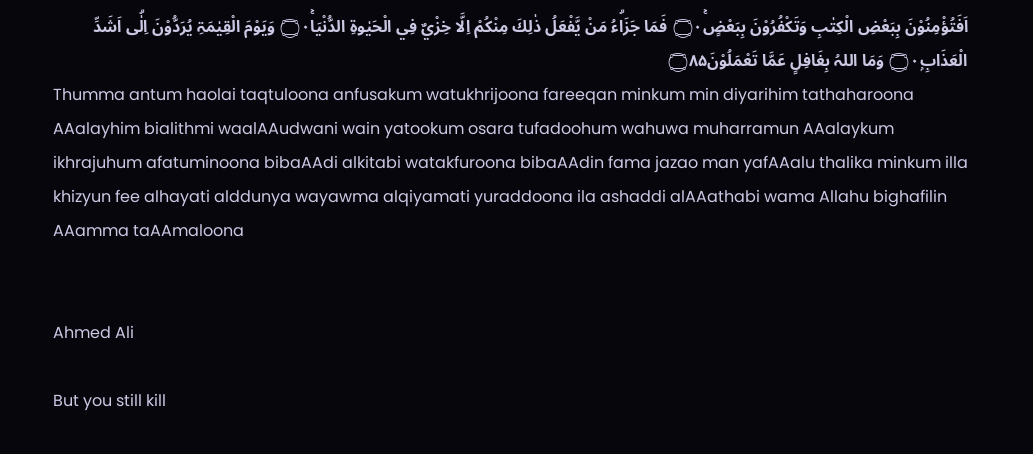اَفَتُؤْمِنُوْنَ بِبَعْضِ الْكِتٰبِ وَتَكْفُرُوْنَ بِبَعْضٍ۝۰ۚ فَمَا جَزَاۗءُ مَنْ يَّفْعَلُ ذٰلِكَ مِنْكُمْ اِلَّا خِزْيٌ فِي الْحَيٰوۃِ الدُّنْيَا۝۰ۚ وَيَوْمَ الْقِيٰمَۃِ يُرَدُّوْنَ اِلٰۗى اَشَدِّ الْعَذَابِ۝۰ۭ وَمَا اللہُ بِغَافِلٍ عَمَّا تَعْمَلُوْنَ۝۸۵
Thumma antum haolai taqtuloona anfusakum watukhrijoona fareeqan minkum min diyarihim tathaharoona AAalayhim bialithmi waalAAudwani wain yatookum osara tufadoohum wahuwa muharramun AAalaykum ikhrajuhum afatuminoona bibaAAdi alkitabi watakfuroona bibaAAdin fama jazao man yafAAalu thalika minkum illa khizyun fee alhayati alddunya wayawma alqiyamati yuraddoona ila ashaddi alAAathabi wama Allahu bighafilin AAamma taAAmaloona


Ahmed Ali

But you still kill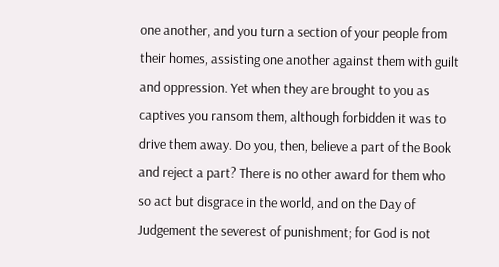one another, and you turn a section of your people from their homes, assisting one another against them with guilt and oppression. Yet when they are brought to you as captives you ransom them, although forbidden it was to drive them away. Do you, then, believe a part of the Book and reject a part? There is no other award for them who so act but disgrace in the world, and on the Day of Judgement the severest of punishment; for God is not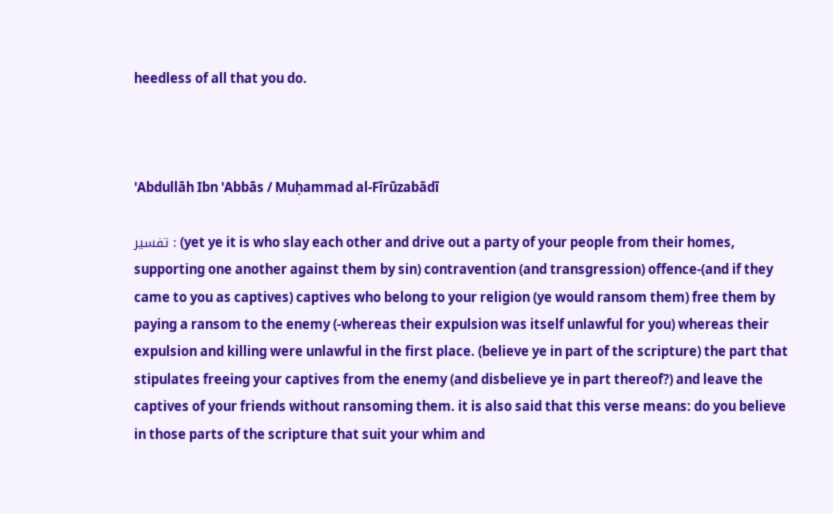heedless of all that you do.



'Abdullāh Ibn 'Abbās / Muḥammad al-Fīrūzabādī

تفسير : (yet ye it is who slay each other and drive out a party of your people from their homes, supporting one another against them by sin) contravention (and transgression) offence-(and if they came to you as captives) captives who belong to your religion (ye would ransom them) free them by paying a ransom to the enemy (-whereas their expulsion was itself unlawful for you) whereas their expulsion and killing were unlawful in the first place. (believe ye in part of the scripture) the part that stipulates freeing your captives from the enemy (and disbelieve ye in part thereof?) and leave the captives of your friends without ransoming them. it is also said that this verse means: do you believe in those parts of the scripture that suit your whim and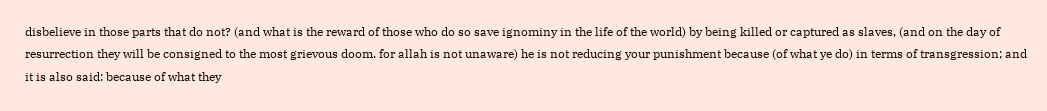disbelieve in those parts that do not? (and what is the reward of those who do so save ignominy in the life of the world) by being killed or captured as slaves, (and on the day of resurrection they will be consigned to the most grievous doom. for allah is not unaware) he is not reducing your punishment because (of what ye do) in terms of transgression; and it is also said: because of what they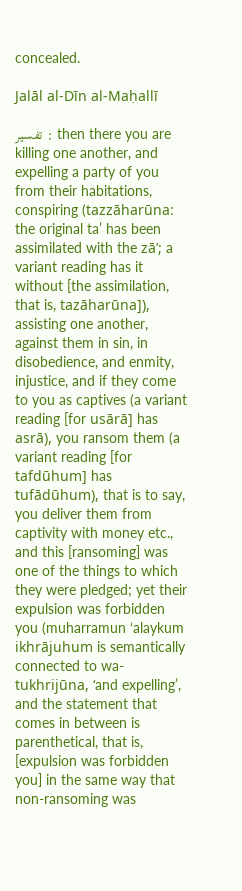concealed.

Jalāl al-Dīn al-Maḥallī

تفسير : then there you are killing one another, and expelling a party of you from their habitations, conspiring (tazzāharūna: the original ta’ has been assimilated with the zā’; a variant reading has it without [the assimilation, that is, tazāharūna]), assisting one another, against them in sin, in disobedience, and enmity, injustice, and if they come to you as captives (a variant reading [for usārā] has asrā), you ransom them (a variant reading [for tafdūhum] has tufādūhum), that is to say, you deliver them from captivity with money etc., and this [ransoming] was one of the things to which they were pledged; yet their expulsion was forbidden you (muharramun ‘alaykum ikhrājuhum is semantically connected to wa-tukhrijūna, ‘and expelling’, and the statement that comes in between is parenthetical, that is, [expulsion was forbidden you] in the same way that non-ransoming was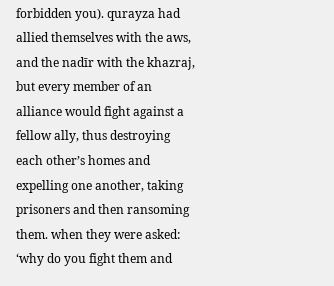forbidden you). qurayza had allied themselves with the aws, and the nadīr with the khazraj, but every member of an alliance would fight against a fellow ally, thus destroying each other’s homes and expelling one another, taking prisoners and then ransoming them. when they were asked: ‘why do you fight them and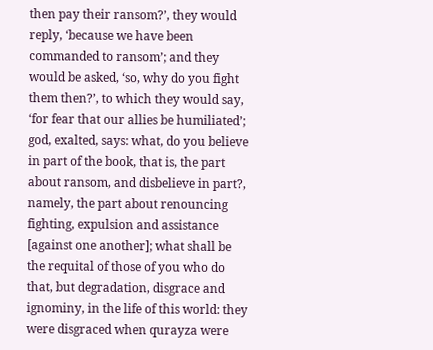then pay their ransom?’, they would reply, ‘because we have been commanded to ransom’; and they would be asked, ‘so, why do you fight them then?’, to which they would say, ‘for fear that our allies be humiliated’; god, exalted, says: what, do you believe in part of the book, that is, the part about ransom, and disbelieve in part?, namely, the part about renouncing fighting, expulsion and assistance [against one another]; what shall be the requital of those of you who do that, but degradation, disgrace and ignominy, in the life of this world: they were disgraced when qurayza were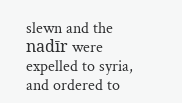slewn and the nadīr were expelled to syria, and ordered to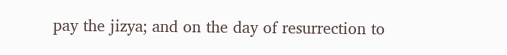pay the jizya; and on the day of resurrection to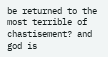be returned to the most terrible of chastisement? and god is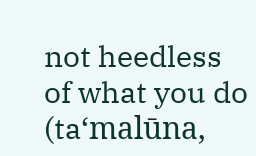not heedless of what you do (ta‘malūna,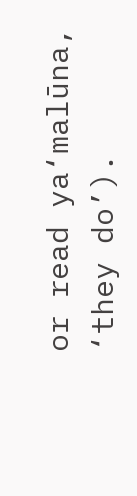or read ya‘malūna, ‘they do’).